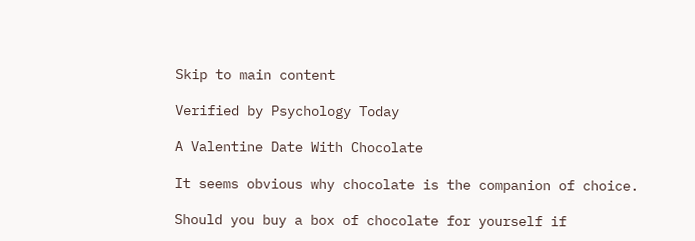Skip to main content

Verified by Psychology Today

A Valentine Date With Chocolate

It seems obvious why chocolate is the companion of choice.

Should you buy a box of chocolate for yourself if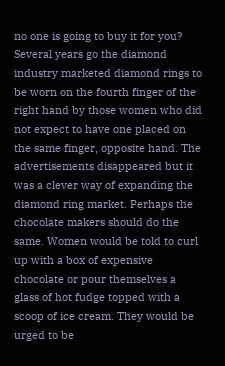no one is going to buy it for you? Several years go the diamond industry marketed diamond rings to be worn on the fourth finger of the right hand by those women who did not expect to have one placed on the same finger, opposite hand. The advertisements disappeared but it was a clever way of expanding the diamond ring market. Perhaps the chocolate makers should do the same. Women would be told to curl up with a box of expensive chocolate or pour themselves a glass of hot fudge topped with a scoop of ice cream. They would be urged to be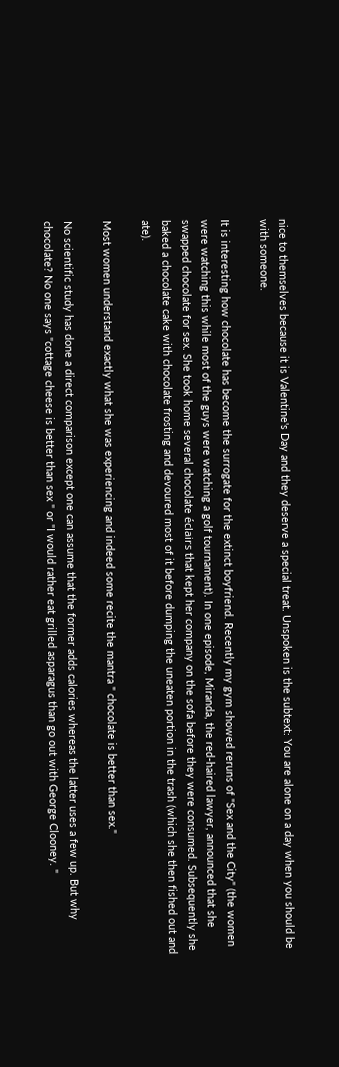nice to themselves because it is Valentine's Day and they deserve a special treat. Unspoken is the subtext: You are alone on a day when you should be with someone.

It is interesting how chocolate has become the surrogate for the extinct boyfriend. Recently my gym showed reruns of "Sex and the City" (the women were watching this while most of the guys were watching a golf tournament). In one episode, Miranda, the red-haired lawyer, announced that she swapped chocolate for sex. She took home several chocolate éclairs that kept her company on the sofa before they were consumed. Subsequently she baked a chocolate cake with chocolate frosting and devoured most of it before dumping the uneaten portion in the trash (which she then fished out and ate).

Most women understand exactly what she was experiencing and indeed some recite the mantra " chocolate is better than sex."

No scientific study has done a direct comparison except one can assume that the former adds calories whereas the latter uses a few up. But why chocolate? No one says "cottage cheese is better than sex " or "I would rather eat grilled asparagus than go out with George Clooney. "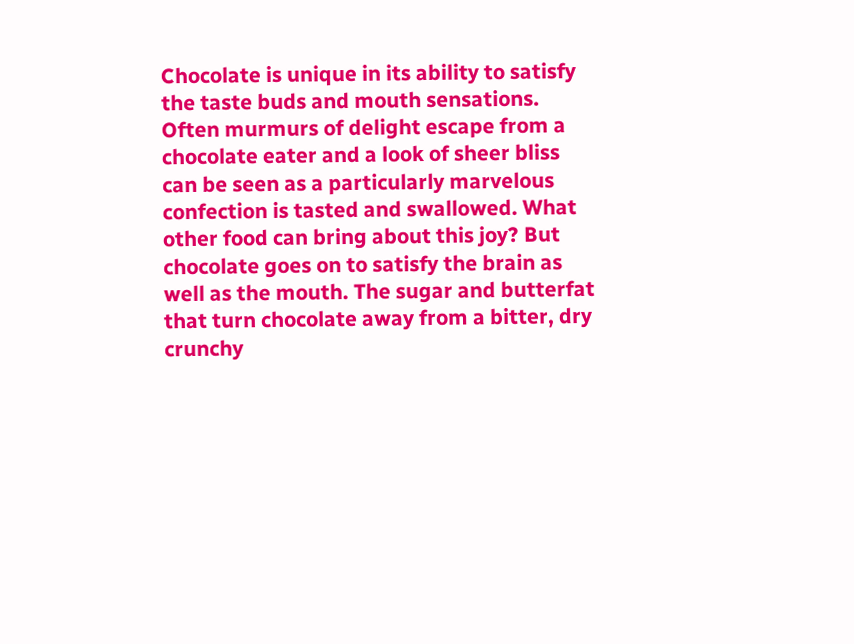Chocolate is unique in its ability to satisfy the taste buds and mouth sensations. Often murmurs of delight escape from a chocolate eater and a look of sheer bliss can be seen as a particularly marvelous confection is tasted and swallowed. What other food can bring about this joy? But chocolate goes on to satisfy the brain as well as the mouth. The sugar and butterfat that turn chocolate away from a bitter, dry crunchy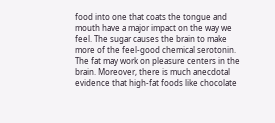food into one that coats the tongue and mouth have a major impact on the way we feel. The sugar causes the brain to make more of the feel-good chemical serotonin. The fat may work on pleasure centers in the brain. Moreover, there is much anecdotal evidence that high-fat foods like chocolate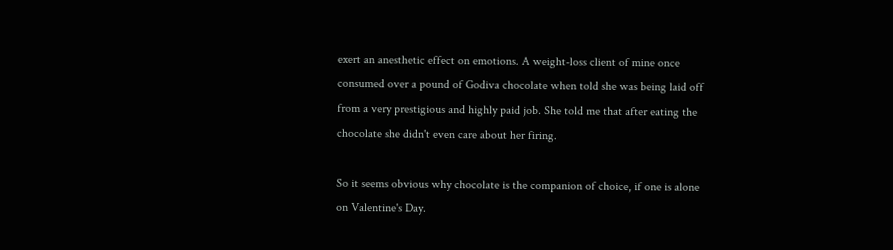exert an anesthetic effect on emotions. A weight-loss client of mine once consumed over a pound of Godiva chocolate when told she was being laid off from a very prestigious and highly paid job. She told me that after eating the chocolate she didn't even care about her firing.

So it seems obvious why chocolate is the companion of choice, if one is alone on Valentine's Day.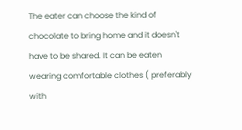The eater can choose the kind of chocolate to bring home and it doesn't have to be shared. It can be eaten wearing comfortable clothes ( preferably with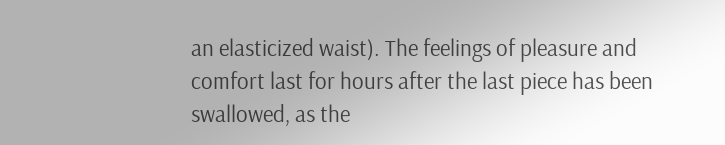an elasticized waist). The feelings of pleasure and comfort last for hours after the last piece has been swallowed, as the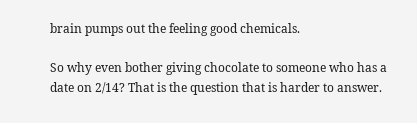brain pumps out the feeling good chemicals.

So why even bother giving chocolate to someone who has a date on 2/14? That is the question that is harder to answer.